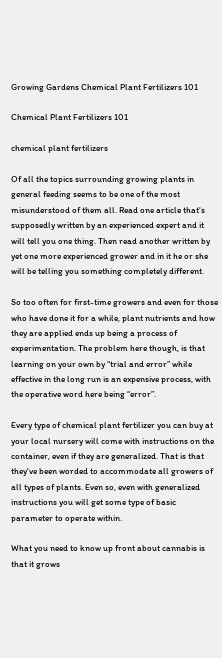Growing Gardens Chemical Plant Fertilizers 101

Chemical Plant Fertilizers 101

chemical plant fertilizers

Of all the topics surrounding growing plants in general feeding seems to be one of the most misunderstood of them all. Read one article that's supposedly written by an experienced expert and it will tell you one thing. Then read another written by yet one more experienced grower and in it he or she will be telling you something completely different.

So too often for first-time growers and even for those who have done it for a while, plant nutrients and how they are applied ends up being a process of experimentation. The problem here though, is that learning on your own by “trial and error” while effective in the long run is an expensive process, with the operative word here being “error”.

Every type of chemical plant fertilizer you can buy at your local nursery will come with instructions on the container, even if they are generalized. That is that they've been worded to accommodate all growers of all types of plants. Even so, even with generalized instructions you will get some type of basic parameter to operate within.

What you need to know up front about cannabis is that it grows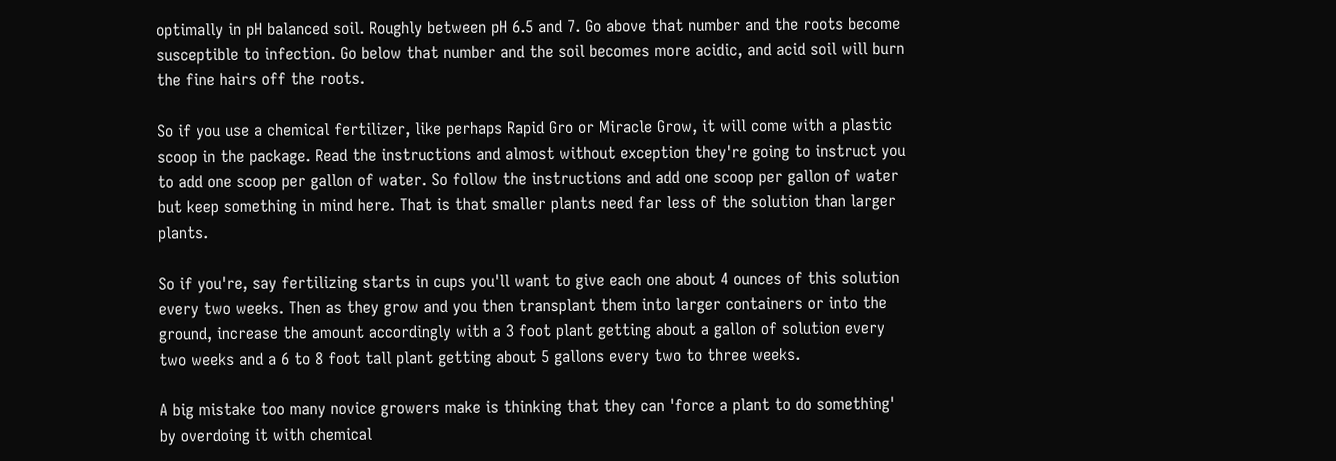optimally in pH balanced soil. Roughly between pH 6.5 and 7. Go above that number and the roots become susceptible to infection. Go below that number and the soil becomes more acidic, and acid soil will burn the fine hairs off the roots.

So if you use a chemical fertilizer, like perhaps Rapid Gro or Miracle Grow, it will come with a plastic scoop in the package. Read the instructions and almost without exception they're going to instruct you to add one scoop per gallon of water. So follow the instructions and add one scoop per gallon of water but keep something in mind here. That is that smaller plants need far less of the solution than larger plants.

So if you're, say fertilizing starts in cups you'll want to give each one about 4 ounces of this solution every two weeks. Then as they grow and you then transplant them into larger containers or into the ground, increase the amount accordingly with a 3 foot plant getting about a gallon of solution every two weeks and a 6 to 8 foot tall plant getting about 5 gallons every two to three weeks.

A big mistake too many novice growers make is thinking that they can 'force a plant to do something' by overdoing it with chemical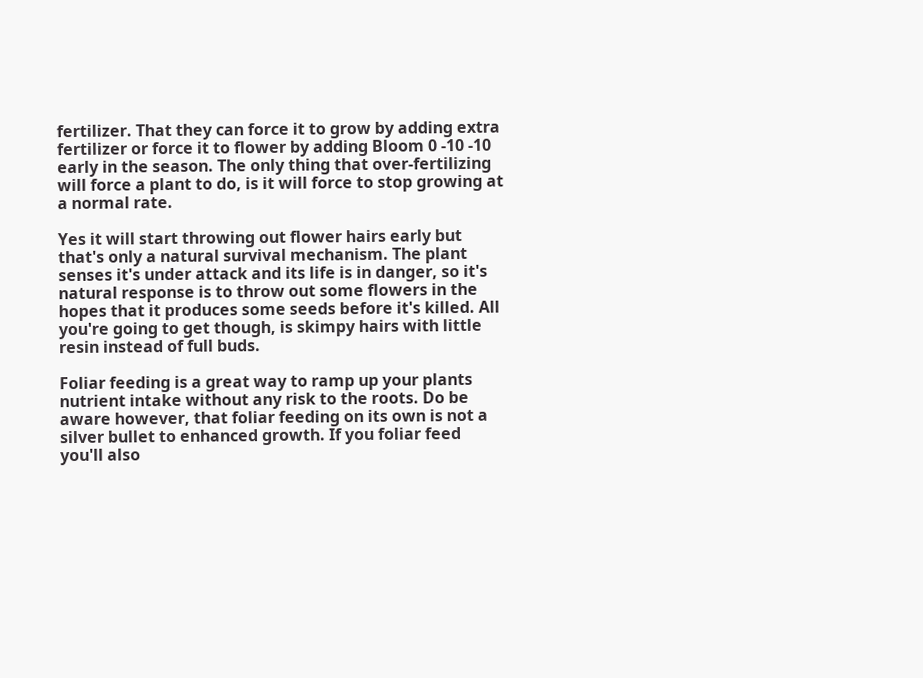fertilizer. That they can force it to grow by adding extra fertilizer or force it to flower by adding Bloom 0 -10 -10 early in the season. The only thing that over-fertilizing will force a plant to do, is it will force to stop growing at a normal rate.

Yes it will start throwing out flower hairs early but that's only a natural survival mechanism. The plant senses it's under attack and its life is in danger, so it's natural response is to throw out some flowers in the hopes that it produces some seeds before it's killed. All you're going to get though, is skimpy hairs with little resin instead of full buds.

Foliar feeding is a great way to ramp up your plants nutrient intake without any risk to the roots. Do be aware however, that foliar feeding on its own is not a silver bullet to enhanced growth. If you foliar feed you'll also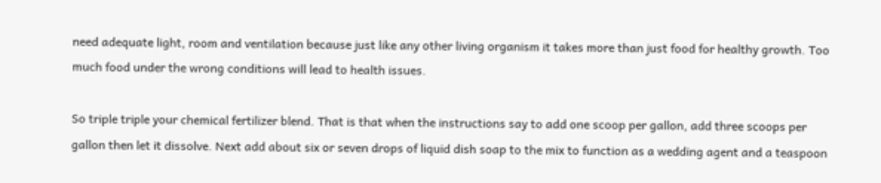need adequate light, room and ventilation because just like any other living organism it takes more than just food for healthy growth. Too much food under the wrong conditions will lead to health issues.

So triple triple your chemical fertilizer blend. That is that when the instructions say to add one scoop per gallon, add three scoops per gallon then let it dissolve. Next add about six or seven drops of liquid dish soap to the mix to function as a wedding agent and a teaspoon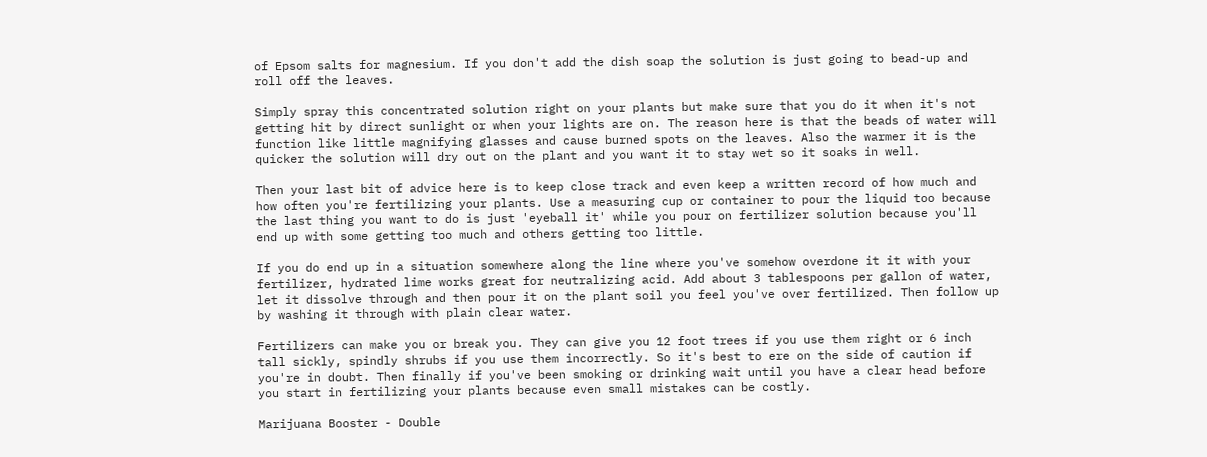of Epsom salts for magnesium. If you don't add the dish soap the solution is just going to bead-up and roll off the leaves.

Simply spray this concentrated solution right on your plants but make sure that you do it when it's not getting hit by direct sunlight or when your lights are on. The reason here is that the beads of water will function like little magnifying glasses and cause burned spots on the leaves. Also the warmer it is the quicker the solution will dry out on the plant and you want it to stay wet so it soaks in well.

Then your last bit of advice here is to keep close track and even keep a written record of how much and how often you're fertilizing your plants. Use a measuring cup or container to pour the liquid too because the last thing you want to do is just 'eyeball it' while you pour on fertilizer solution because you'll end up with some getting too much and others getting too little.

If you do end up in a situation somewhere along the line where you've somehow overdone it it with your fertilizer, hydrated lime works great for neutralizing acid. Add about 3 tablespoons per gallon of water, let it dissolve through and then pour it on the plant soil you feel you've over fertilized. Then follow up by washing it through with plain clear water.

Fertilizers can make you or break you. They can give you 12 foot trees if you use them right or 6 inch tall sickly, spindly shrubs if you use them incorrectly. So it's best to ere on the side of caution if you're in doubt. Then finally if you've been smoking or drinking wait until you have a clear head before you start in fertilizing your plants because even small mistakes can be costly.

Marijuana Booster - Double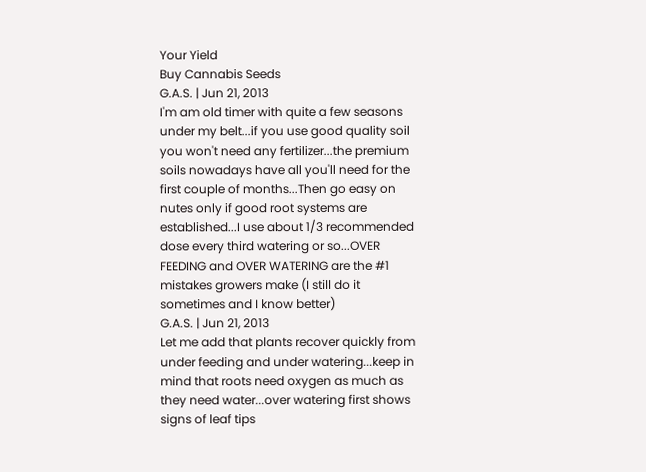Your Yield
Buy Cannabis Seeds
G.A.S. | Jun 21, 2013
I'm am old timer with quite a few seasons under my belt...if you use good quality soil you won't need any fertilizer...the premium soils nowadays have all you'll need for the first couple of months...Then go easy on nutes only if good root systems are established...I use about 1/3 recommended dose every third watering or so...OVER FEEDING and OVER WATERING are the #1 mistakes growers make (I still do it sometimes and I know better)
G.A.S. | Jun 21, 2013
Let me add that plants recover quickly from under feeding and under watering...keep in mind that roots need oxygen as much as they need water...over watering first shows signs of leaf tips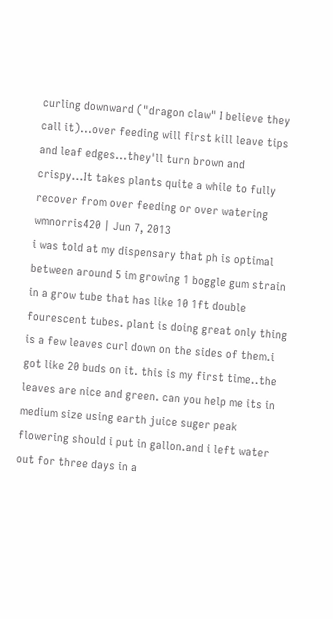curling downward ("dragon claw" I believe they call it)...over feeding will first kill leave tips and leaf edges...they'll turn brown and crispy...It takes plants quite a while to fully recover from over feeding or over watering
wmnorris420 | Jun 7, 2013
i was told at my dispensary that ph is optimal between around 5 im growing 1 boggle gum strain in a grow tube that has like 10 1ft double fourescent tubes. plant is doing great only thing is a few leaves curl down on the sides of them.i got like 20 buds on it. this is my first time..the leaves are nice and green. can you help me its in medium size using earth juice suger peak flowering should i put in gallon.and i left water out for three days in a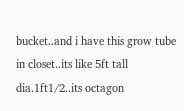bucket..and i have this grow tube in closet..its like 5ft tall dia.1ft1/2..its octagon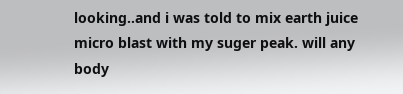looking..and i was told to mix earth juice micro blast with my suger peak. will any body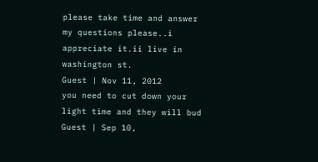please take time and answer my questions please..i appreciate it.ii live in washington st.
Guest | Nov 11, 2012
you need to cut down your light time and they will bud
Guest | Sep 10,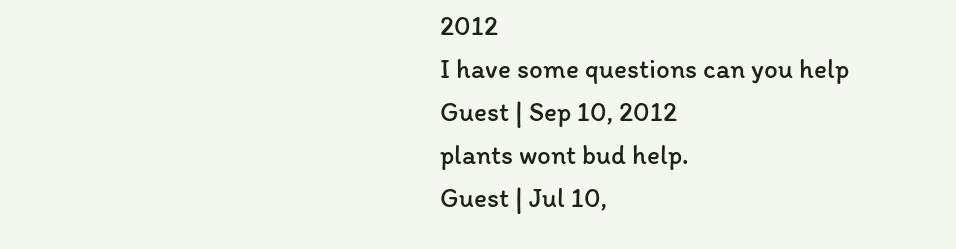2012
I have some questions can you help
Guest | Sep 10, 2012
plants wont bud help.
Guest | Jul 10,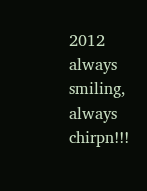2012
always smiling, always chirpn!!!